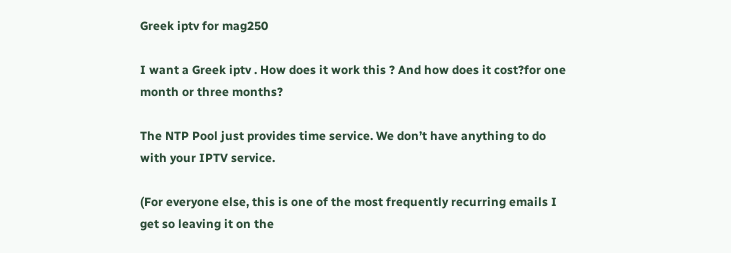Greek iptv for mag250

I want a Greek iptv . How does it work this ? And how does it cost?for one month or three months?

The NTP Pool just provides time service. We don’t have anything to do with your IPTV service.

(For everyone else, this is one of the most frequently recurring emails I get so leaving it on the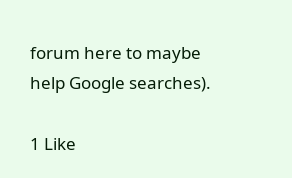forum here to maybe help Google searches).

1 Like